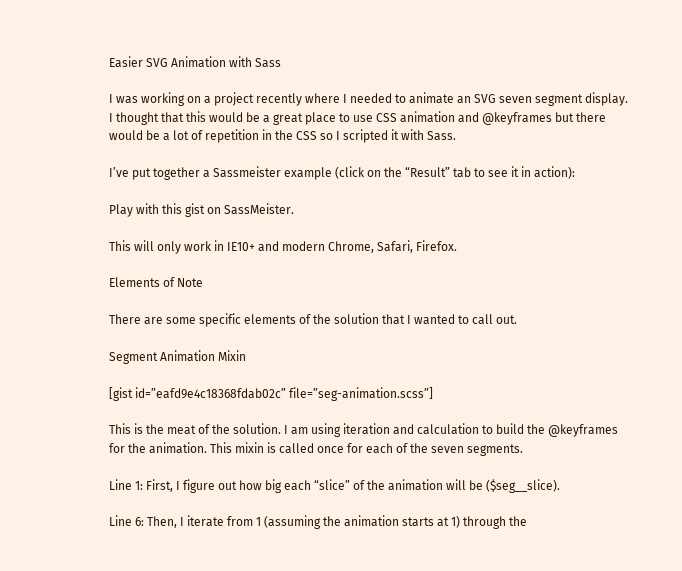Easier SVG Animation with Sass

I was working on a project recently where I needed to animate an SVG seven segment display. I thought that this would be a great place to use CSS animation and @keyframes but there would be a lot of repetition in the CSS so I scripted it with Sass.

I’ve put together a Sassmeister example (click on the “Result” tab to see it in action):

Play with this gist on SassMeister.

This will only work in IE10+ and modern Chrome, Safari, Firefox.

Elements of Note

There are some specific elements of the solution that I wanted to call out.

Segment Animation Mixin

[gist id=”eafd9e4c18368fdab02c” file=”seg-animation.scss”]

This is the meat of the solution. I am using iteration and calculation to build the @keyframes for the animation. This mixin is called once for each of the seven segments.

Line 1: First, I figure out how big each “slice” of the animation will be ($seg__slice).

Line 6: Then, I iterate from 1 (assuming the animation starts at 1) through the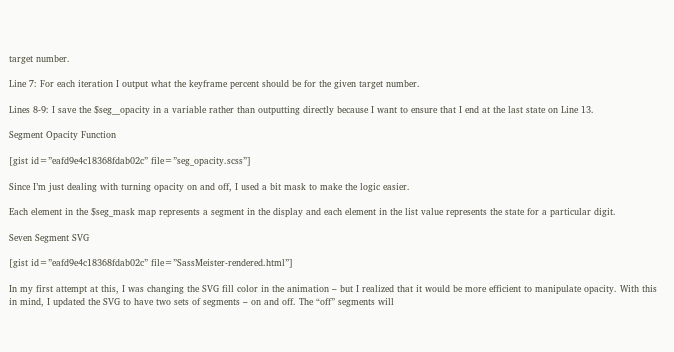target number.

Line 7: For each iteration I output what the keyframe percent should be for the given target number.

Lines 8-9: I save the $seg__opacity in a variable rather than outputting directly because I want to ensure that I end at the last state on Line 13.

Segment Opacity Function

[gist id=”eafd9e4c18368fdab02c” file=”seg_opacity.scss”]

Since I’m just dealing with turning opacity on and off, I used a bit mask to make the logic easier.

Each element in the $seg_mask map represents a segment in the display and each element in the list value represents the state for a particular digit.

Seven Segment SVG

[gist id=”eafd9e4c18368fdab02c” file=”SassMeister-rendered.html”]

In my first attempt at this, I was changing the SVG fill color in the animation – but I realized that it would be more efficient to manipulate opacity. With this in mind, I updated the SVG to have two sets of segments – on and off. The “off” segments will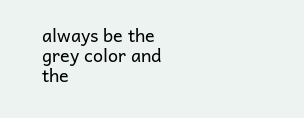always be the grey color and the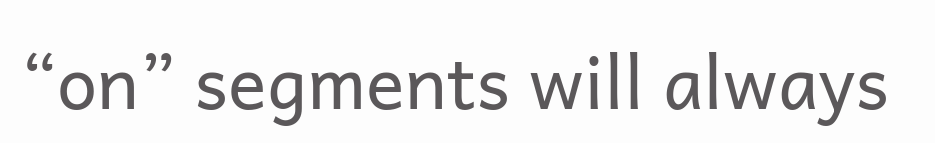“on” segments will always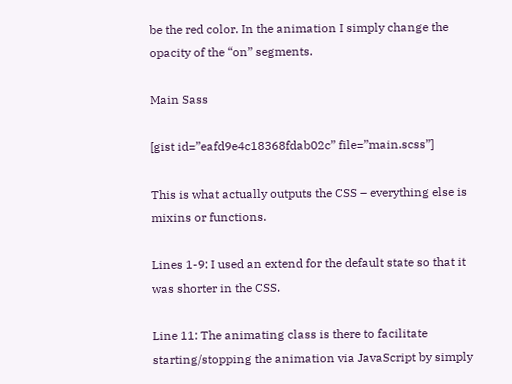be the red color. In the animation I simply change the opacity of the “on” segments.

Main Sass

[gist id=”eafd9e4c18368fdab02c” file=”main.scss”]

This is what actually outputs the CSS – everything else is mixins or functions.

Lines 1-9: I used an extend for the default state so that it was shorter in the CSS.

Line 11: The animating class is there to facilitate starting/stopping the animation via JavaScript by simply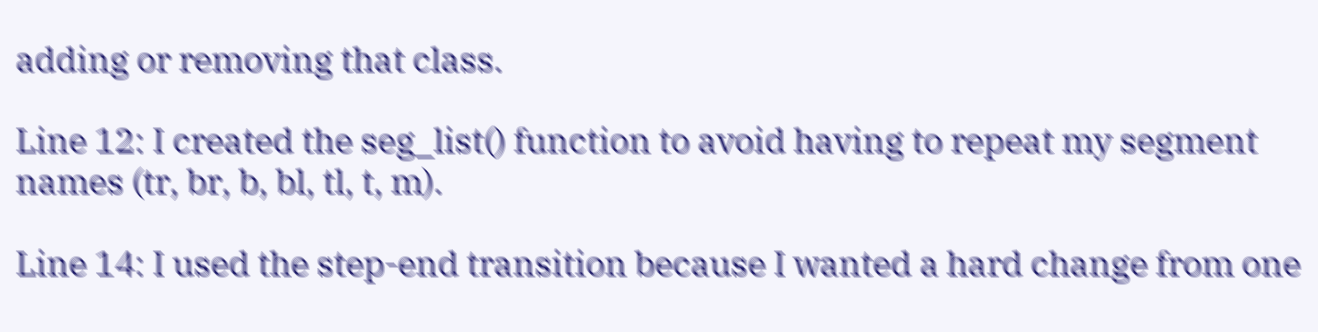adding or removing that class.

Line 12: I created the seg_list() function to avoid having to repeat my segment names (tr, br, b, bl, tl, t, m).

Line 14: I used the step-end transition because I wanted a hard change from one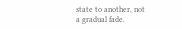state to another, not a gradual fade.